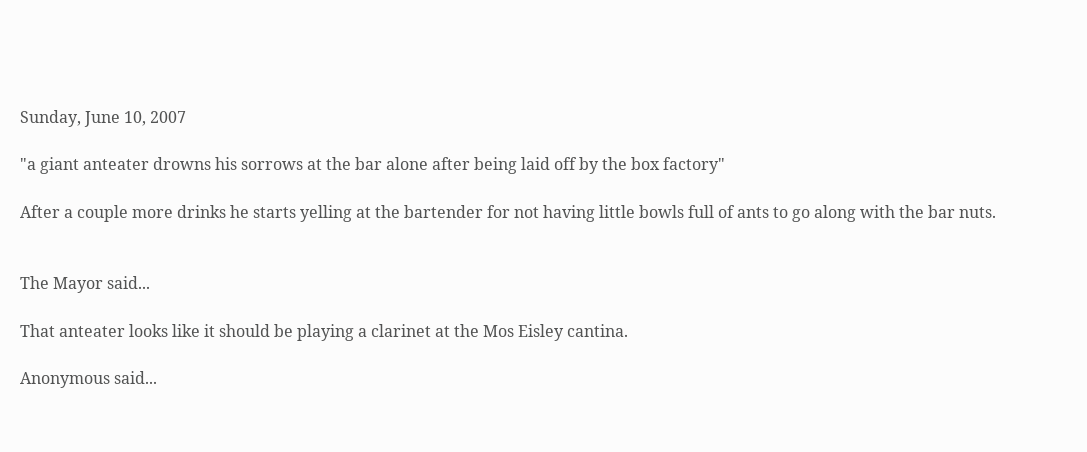Sunday, June 10, 2007

"a giant anteater drowns his sorrows at the bar alone after being laid off by the box factory"

After a couple more drinks he starts yelling at the bartender for not having little bowls full of ants to go along with the bar nuts.


The Mayor said...

That anteater looks like it should be playing a clarinet at the Mos Eisley cantina.

Anonymous said...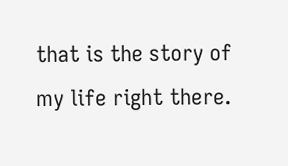that is the story of my life right there.